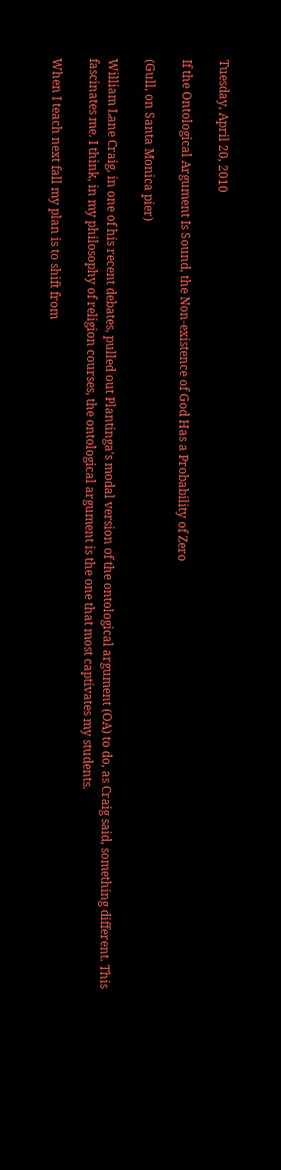Tuesday, April 20, 2010

If the Ontological Argument Is Sound, the Non-existence of God Has a Probability of Zero

(Gull, on Santa Monica pier)

William Lane Craig, in one of his recent debates, pulled out Plantinga's modal version of the ontological argument (OA) to do, as Craig said, something different. This fascinates me. I think, in my philosophy of religion courses, the ontological argument is the one that most captivates my students.

When I teach next fall my plan is to shift from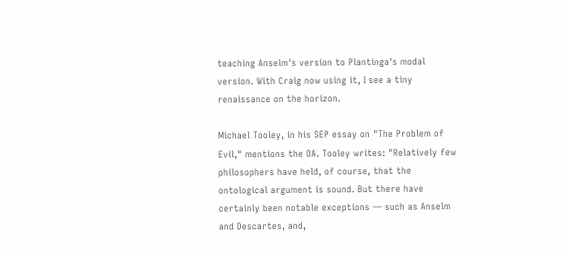teaching Anselm's version to Plantinga's modal version. With Craig now using it, I see a tiny renaissance on the horizon.

Michael Tooley, in his SEP essay on "The Problem of Evil," mentions the OA. Tooley writes: "Relatively few philosophers have held, of course, that the ontological argument is sound. But there have certainly been notable exceptions — such as Anselm and Descartes, and,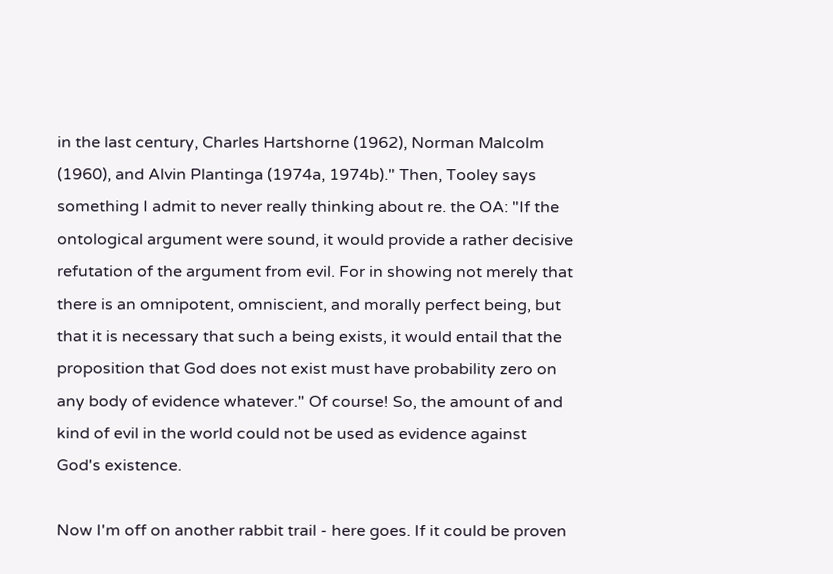in the last century, Charles Hartshorne (1962), Norman Malcolm (1960), and Alvin Plantinga (1974a, 1974b)." Then, Tooley says something I admit to never really thinking about re. the OA: "If the ontological argument were sound, it would provide a rather decisive refutation of the argument from evil. For in showing not merely that there is an omnipotent, omniscient, and morally perfect being, but that it is necessary that such a being exists, it would entail that the proposition that God does not exist must have probability zero on any body of evidence whatever." Of course! So, the amount of and kind of evil in the world could not be used as evidence against God's existence.

Now I'm off on another rabbit trail - here goes. If it could be proven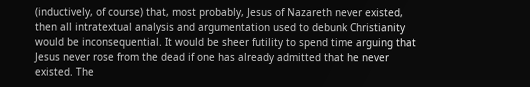(inductively, of course) that, most probably, Jesus of Nazareth never existed, then all intratextual analysis and argumentation used to debunk Christianity would be inconsequential. It would be sheer futility to spend time arguing that Jesus never rose from the dead if one has already admitted that he never existed. The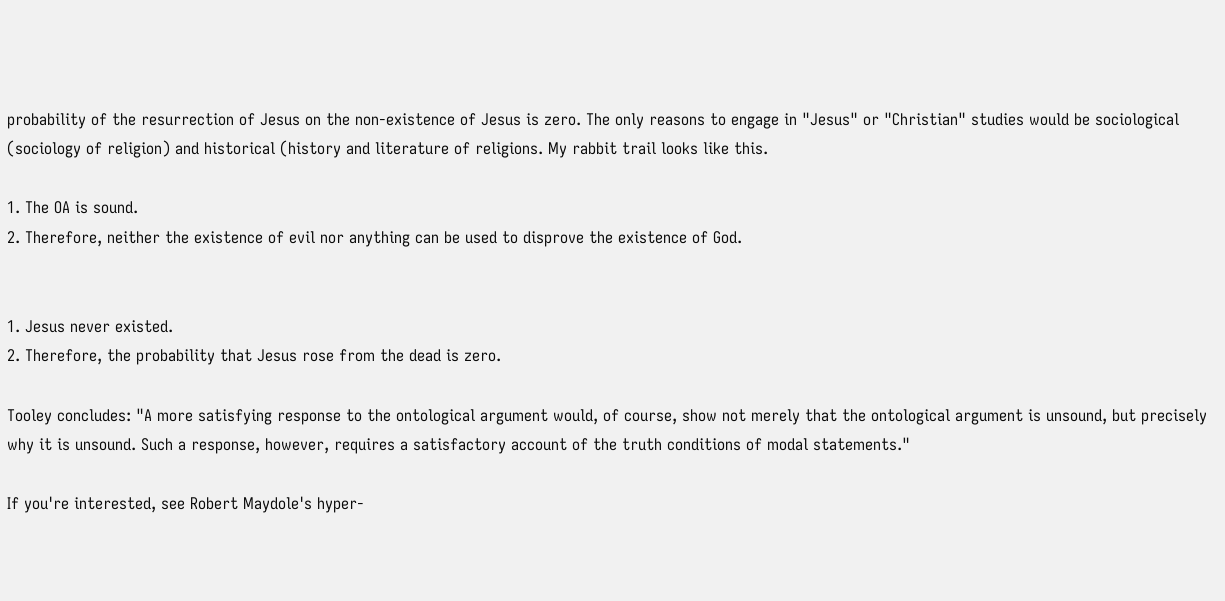probability of the resurrection of Jesus on the non-existence of Jesus is zero. The only reasons to engage in "Jesus" or "Christian" studies would be sociological (sociology of religion) and historical (history and literature of religions. My rabbit trail looks like this.

1. The OA is sound.
2. Therefore, neither the existence of evil nor anything can be used to disprove the existence of God.


1. Jesus never existed.
2. Therefore, the probability that Jesus rose from the dead is zero.

Tooley concludes: "A more satisfying response to the ontological argument would, of course, show not merely that the ontological argument is unsound, but precisely why it is unsound. Such a response, however, requires a satisfactory account of the truth conditions of modal statements."

If you're interested, see Robert Maydole's hyper-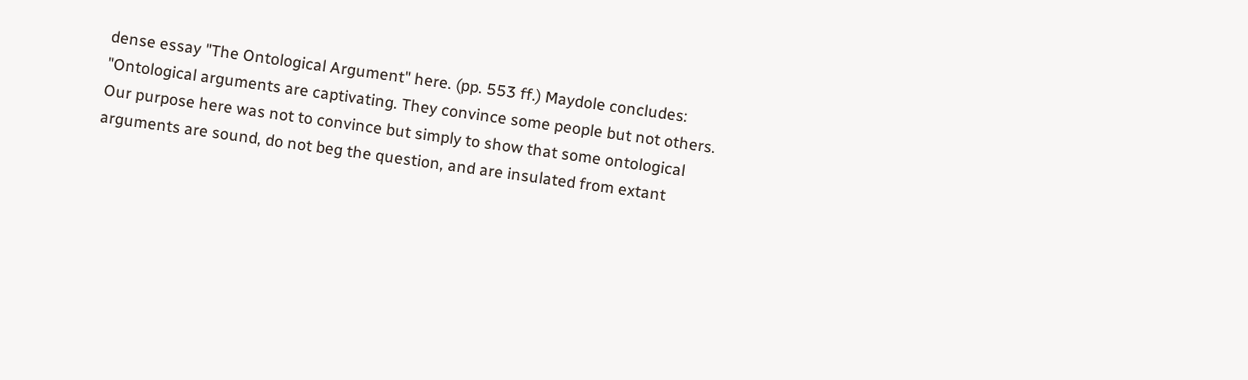dense essay "The Ontological Argument" here. (pp. 553 ff.) Maydole concludes: "Ontological arguments are captivating. They convince some people but not others. Our purpose here was not to convince but simply to show that some ontological arguments are sound, do not beg the question, and are insulated from extant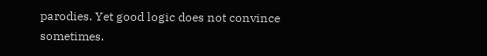parodies. Yet good logic does not convince sometimes.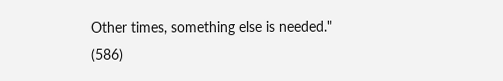Other times, something else is needed." (586)